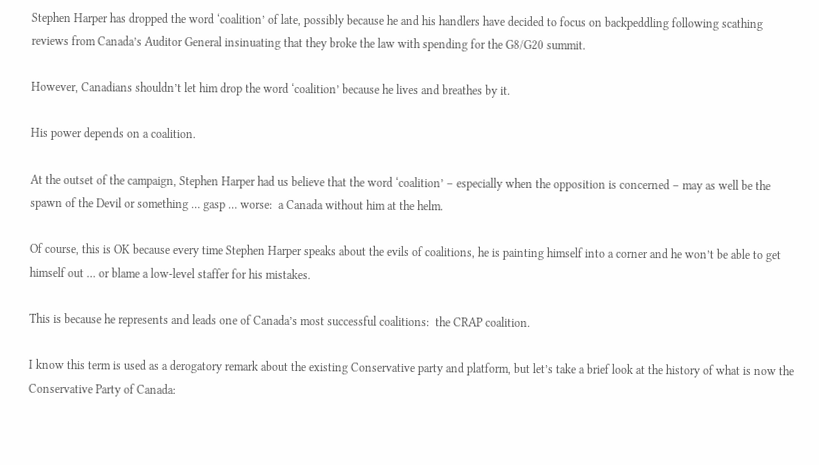Stephen Harper has dropped the word ‘coalition’ of late, possibly because he and his handlers have decided to focus on backpeddling following scathing reviews from Canada’s Auditor General insinuating that they broke the law with spending for the G8/G20 summit.

However, Canadians shouldn’t let him drop the word ‘coalition’ because he lives and breathes by it.

His power depends on a coalition.

At the outset of the campaign, Stephen Harper had us believe that the word ‘coalition’ – especially when the opposition is concerned – may as well be the spawn of the Devil or something … gasp … worse:  a Canada without him at the helm.

Of course, this is OK because every time Stephen Harper speaks about the evils of coalitions, he is painting himself into a corner and he won’t be able to get himself out … or blame a low-level staffer for his mistakes.

This is because he represents and leads one of Canada’s most successful coalitions:  the CRAP coalition.

I know this term is used as a derogatory remark about the existing Conservative party and platform, but let’s take a brief look at the history of what is now the Conservative Party of Canada: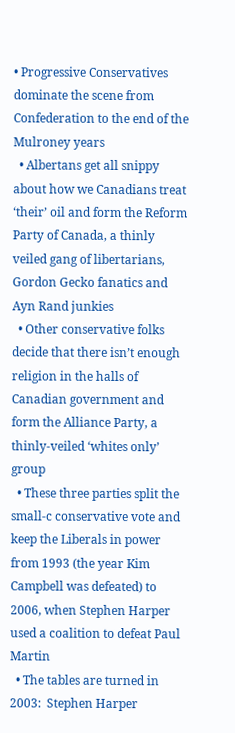• Progressive Conservatives dominate the scene from Confederation to the end of the Mulroney years
  • Albertans get all snippy about how we Canadians treat ‘their’ oil and form the Reform Party of Canada, a thinly veiled gang of libertarians, Gordon Gecko fanatics and Ayn Rand junkies
  • Other conservative folks decide that there isn’t enough religion in the halls of Canadian government and form the Alliance Party, a thinly-veiled ‘whites only’ group
  • These three parties split the small-c conservative vote and keep the Liberals in power from 1993 (the year Kim Campbell was defeated) to 2006, when Stephen Harper used a coalition to defeat Paul Martin
  • The tables are turned in 2003:  Stephen Harper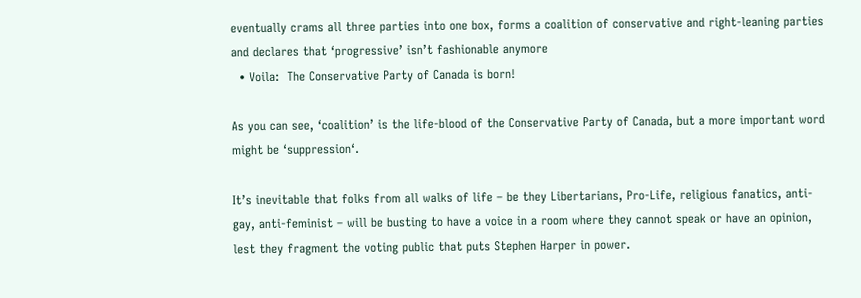eventually crams all three parties into one box, forms a coalition of conservative and right-leaning parties and declares that ‘progressive’ isn’t fashionable anymore
  • Voila:  The Conservative Party of Canada is born!

As you can see, ‘coalition’ is the life-blood of the Conservative Party of Canada, but a more important word might be ‘suppression‘.

It’s inevitable that folks from all walks of life – be they Libertarians, Pro-Life, religious fanatics, anti-gay, anti-feminist – will be busting to have a voice in a room where they cannot speak or have an opinion, lest they fragment the voting public that puts Stephen Harper in power.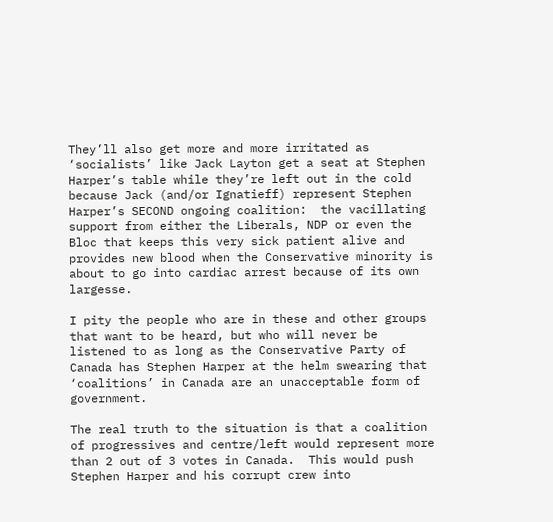They’ll also get more and more irritated as ‘socialists’ like Jack Layton get a seat at Stephen Harper’s table while they’re left out in the cold because Jack (and/or Ignatieff) represent Stephen Harper’s SECOND ongoing coalition:  the vacillating support from either the Liberals, NDP or even the Bloc that keeps this very sick patient alive and provides new blood when the Conservative minority is about to go into cardiac arrest because of its own largesse.

I pity the people who are in these and other groups that want to be heard, but who will never be listened to as long as the Conservative Party of Canada has Stephen Harper at the helm swearing that ‘coalitions’ in Canada are an unacceptable form of government.

The real truth to the situation is that a coalition of progressives and centre/left would represent more than 2 out of 3 votes in Canada.  This would push Stephen Harper and his corrupt crew into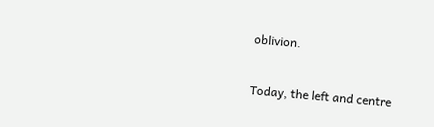oblivion.

Today, the left and centre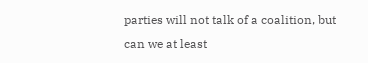parties will not talk of a coalition, but can we at least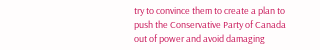try to convince them to create a plan to push the Conservative Party of Canada out of power and avoid damaging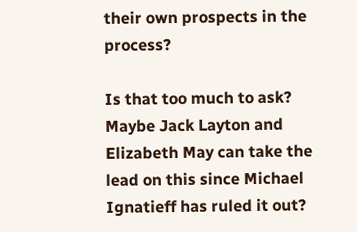their own prospects in the process?

Is that too much to ask?  Maybe Jack Layton and Elizabeth May can take the lead on this since Michael Ignatieff has ruled it out?